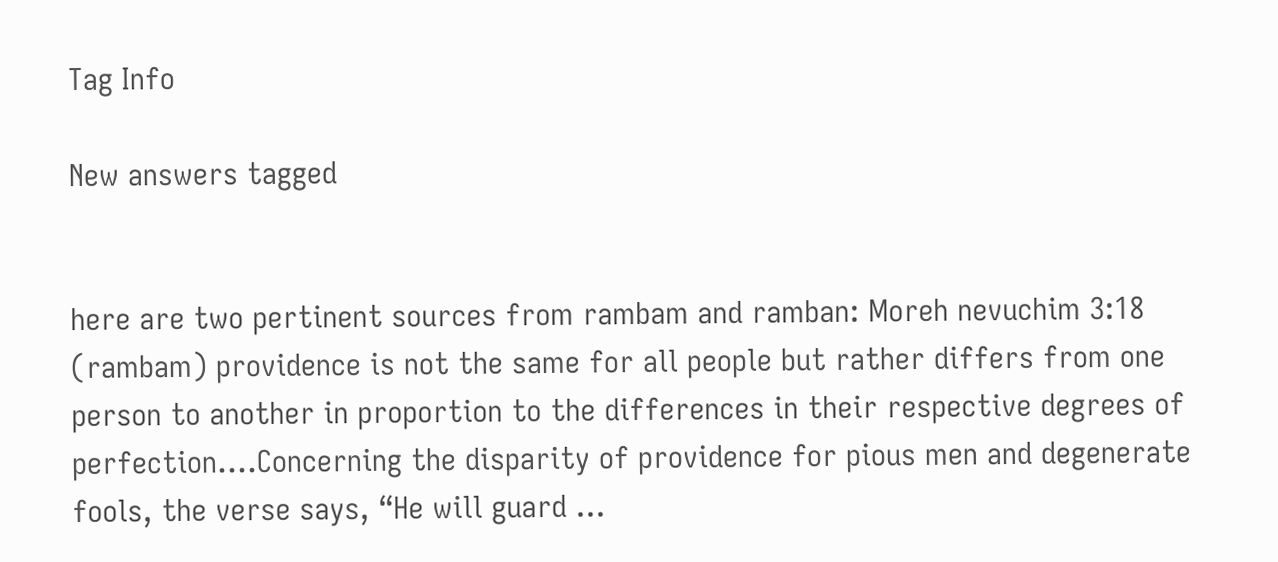Tag Info

New answers tagged


here are two pertinent sources from rambam and ramban: Moreh nevuchim 3:18 (rambam) providence is not the same for all people but rather differs from one person to another in proportion to the differences in their respective degrees of perfection....Concerning the disparity of providence for pious men and degenerate fools, the verse says, “He will guard ...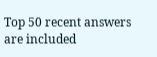Top 50 recent answers are included